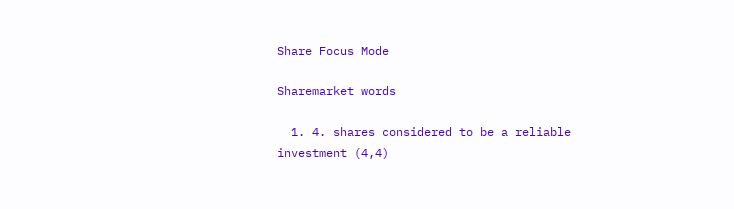Share Focus Mode

Sharemarket words

  1. 4. shares considered to be a reliable investment (4,4)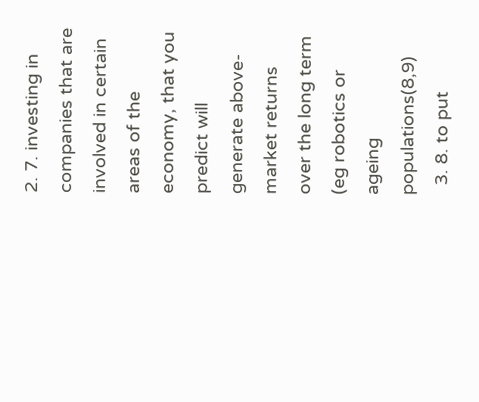2. 7. investing in companies that are involved in certain areas of the economy, that you predict will generate above-market returns over the long term (eg robotics or ageing populations(8,9)
  3. 8. to put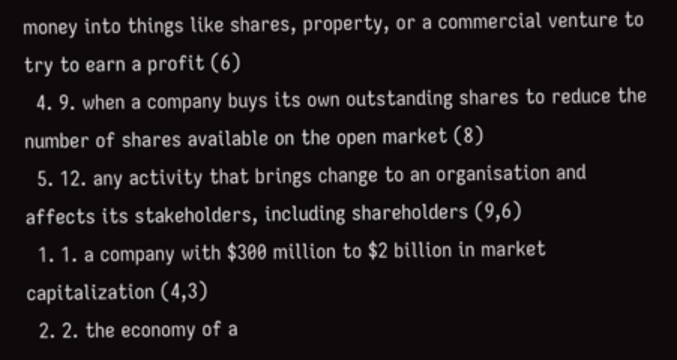money into things like shares, property, or a commercial venture to try to earn a profit (6)
  4. 9. when a company buys its own outstanding shares to reduce the number of shares available on the open market (8)
  5. 12. any activity that brings change to an organisation and affects its stakeholders, including shareholders (9,6)
  1. 1. a company with $300 million to $2 billion in market capitalization (4,3)
  2. 2. the economy of a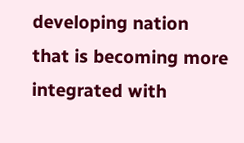developing nation that is becoming more integrated with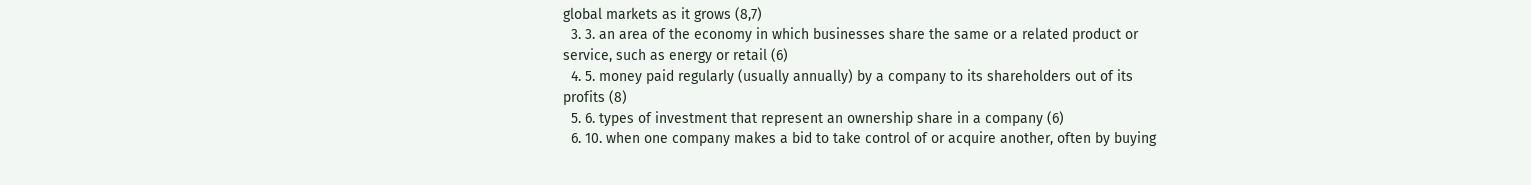global markets as it grows (8,7)
  3. 3. an area of the economy in which businesses share the same or a related product or service, such as energy or retail (6)
  4. 5. money paid regularly (usually annually) by a company to its shareholders out of its profits (8)
  5. 6. types of investment that represent an ownership share in a company (6)
  6. 10. when one company makes a bid to take control of or acquire another, often by buying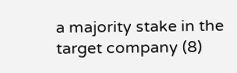a majority stake in the target company (8)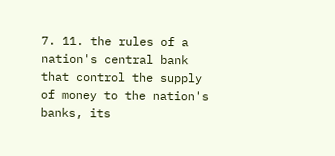7. 11. the rules of a nation's central bank that control the supply of money to the nation's banks, its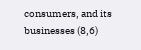consumers, and its businesses (8,6)